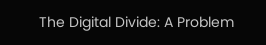The Digital Divide: A Problem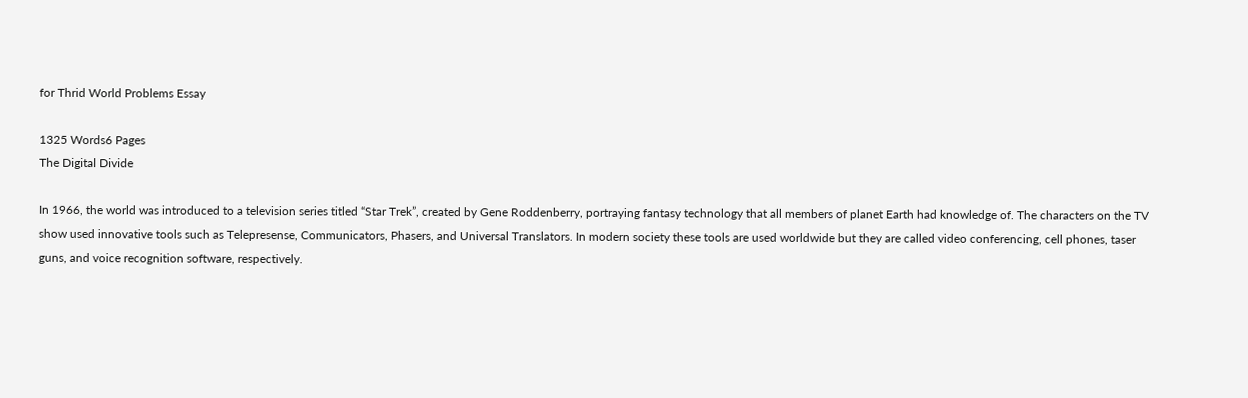for Thrid World Problems Essay

1325 Words6 Pages
The Digital Divide

In 1966, the world was introduced to a television series titled “Star Trek”, created by Gene Roddenberry, portraying fantasy technology that all members of planet Earth had knowledge of. The characters on the TV show used innovative tools such as Telepresense, Communicators, Phasers, and Universal Translators. In modern society these tools are used worldwide but they are called video conferencing, cell phones, taser guns, and voice recognition software, respectively.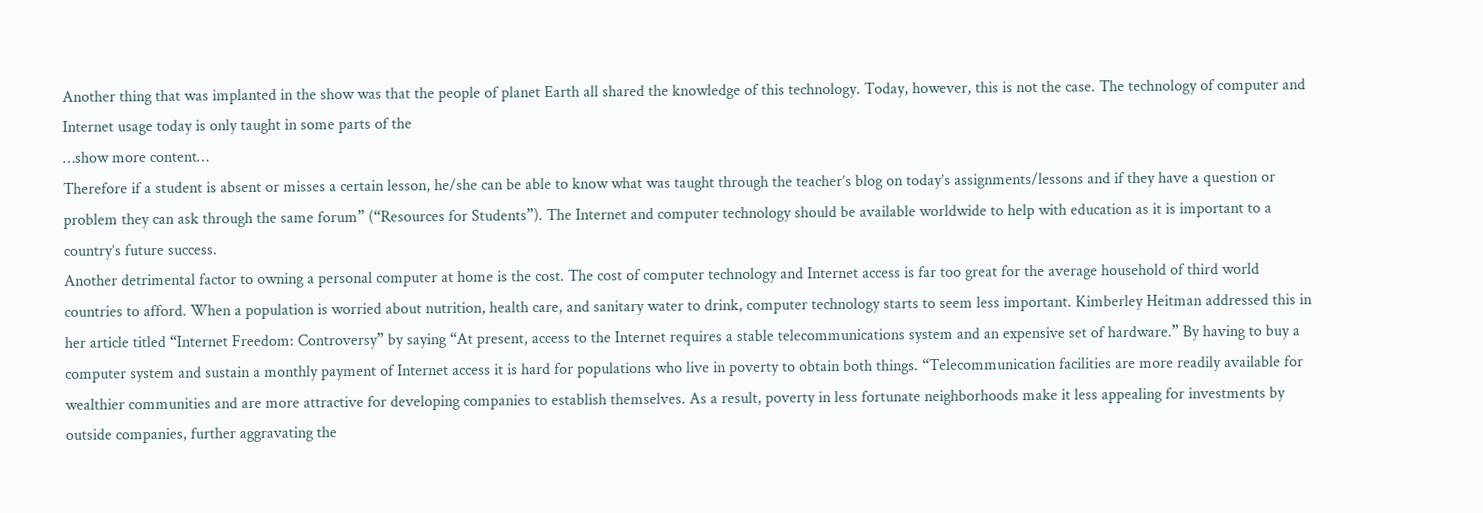Another thing that was implanted in the show was that the people of planet Earth all shared the knowledge of this technology. Today, however, this is not the case. The technology of computer and Internet usage today is only taught in some parts of the
…show more content…
Therefore if a student is absent or misses a certain lesson, he/she can be able to know what was taught through the teacher’s blog on today’s assignments/lessons and if they have a question or problem they can ask through the same forum” (“Resources for Students”). The Internet and computer technology should be available worldwide to help with education as it is important to a country’s future success.
Another detrimental factor to owning a personal computer at home is the cost. The cost of computer technology and Internet access is far too great for the average household of third world countries to afford. When a population is worried about nutrition, health care, and sanitary water to drink, computer technology starts to seem less important. Kimberley Heitman addressed this in her article titled “Internet Freedom: Controversy” by saying “At present, access to the Internet requires a stable telecommunications system and an expensive set of hardware.” By having to buy a computer system and sustain a monthly payment of Internet access it is hard for populations who live in poverty to obtain both things. “Telecommunication facilities are more readily available for wealthier communities and are more attractive for developing companies to establish themselves. As a result, poverty in less fortunate neighborhoods make it less appealing for investments by outside companies, further aggravating the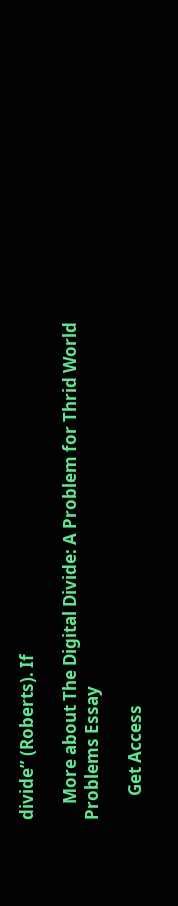divide” (Roberts). If

    More about The Digital Divide: A Problem for Thrid World Problems Essay

      Get Access